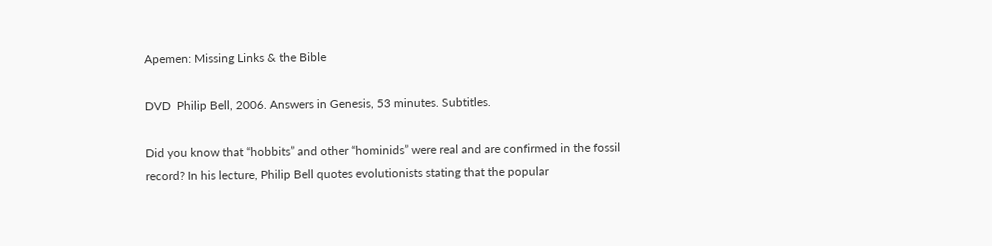Apemen: Missing Links & the Bible

DVD  Philip Bell, 2006. Answers in Genesis, 53 minutes. Subtitles.

Did you know that “hobbits” and other “hominids” were real and are confirmed in the fossil record? In his lecture, Philip Bell quotes evolutionists stating that the popular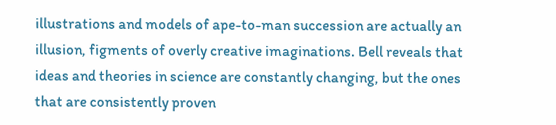illustrations and models of ape-to-man succession are actually an illusion, figments of overly creative imaginations. Bell reveals that ideas and theories in science are constantly changing, but the ones that are consistently proven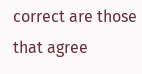correct are those that agree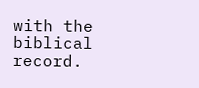with the biblical record.